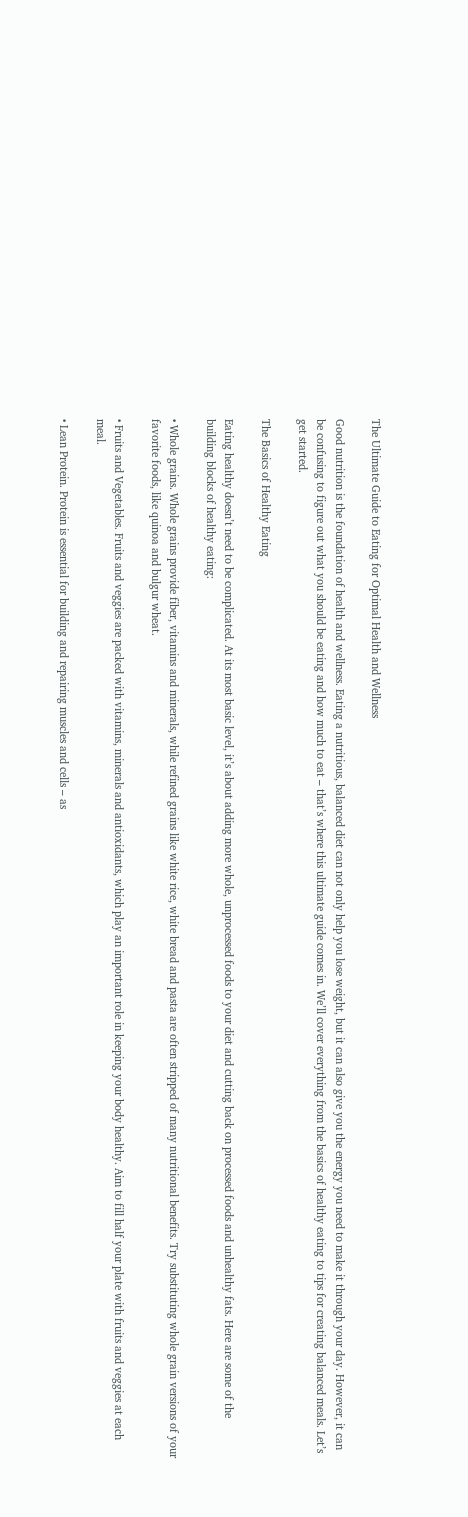The Ultimate Guide to Eating for Optimal Health and Wellness

Good nutrition is the foundation of health and wellness. Eating a nutritious, balanced diet can not only help you lose weight, but it can also give you the energy you need to make it through your day. However, it can be confusing to figure out what you should be eating and how much to eat – that’s where this ultimate guide comes in. We’ll cover everything from the basics of healthy eating to tips for creating balanced meals. Let’s get started.

The Basics of Healthy Eating

Eating healthy doesn’t need to be complicated. At its most basic level, it’s about adding more whole, unprocessed foods to your diet and cutting back on processed foods and unhealthy fats. Here are some of the building blocks of healthy eating:

• Whole grains. Whole grains provide fiber, vitamins and minerals, while refined grains like white rice, white bread and pasta are often stripped of many nutritional benefits. Try substituting whole grain versions of your favorite foods, like quinoa and bulgur wheat.

• Fruits and Vegetables. Fruits and veggies are packed with vitamins, minerals and antioxidants, which play an important role in keeping your body healthy. Aim to fill half your plate with fruits and veggies at each meal.

• Lean Protein. Protein is essential for building and repairing muscles and cells – as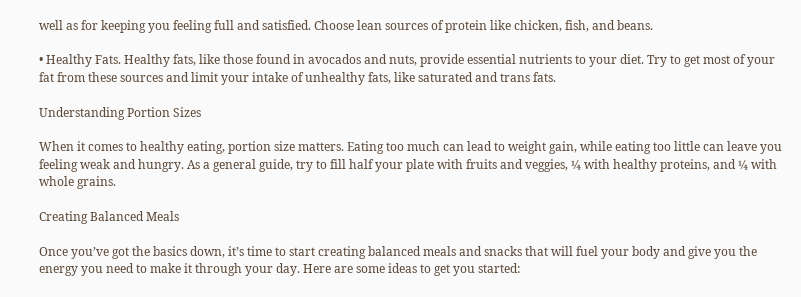well as for keeping you feeling full and satisfied. Choose lean sources of protein like chicken, fish, and beans.

• Healthy Fats. Healthy fats, like those found in avocados and nuts, provide essential nutrients to your diet. Try to get most of your fat from these sources and limit your intake of unhealthy fats, like saturated and trans fats.

Understanding Portion Sizes

When it comes to healthy eating, portion size matters. Eating too much can lead to weight gain, while eating too little can leave you feeling weak and hungry. As a general guide, try to fill half your plate with fruits and veggies, ¼ with healthy proteins, and ¼ with whole grains.

Creating Balanced Meals

Once you’ve got the basics down, it’s time to start creating balanced meals and snacks that will fuel your body and give you the energy you need to make it through your day. Here are some ideas to get you started: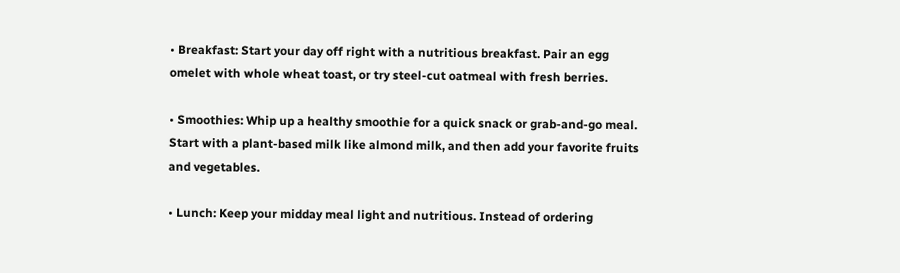• Breakfast: Start your day off right with a nutritious breakfast. Pair an egg omelet with whole wheat toast, or try steel-cut oatmeal with fresh berries.

• Smoothies: Whip up a healthy smoothie for a quick snack or grab-and-go meal. Start with a plant-based milk like almond milk, and then add your favorite fruits and vegetables.

• Lunch: Keep your midday meal light and nutritious. Instead of ordering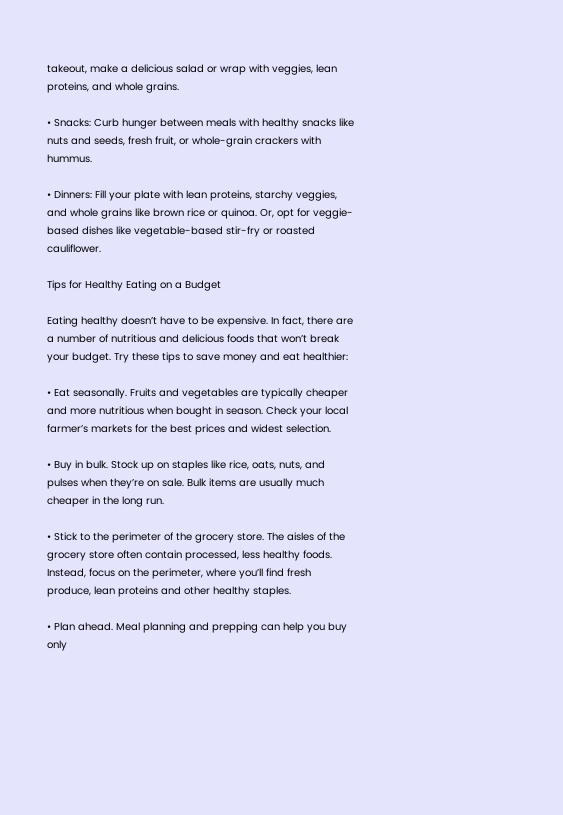takeout, make a delicious salad or wrap with veggies, lean proteins, and whole grains.

• Snacks: Curb hunger between meals with healthy snacks like nuts and seeds, fresh fruit, or whole-grain crackers with hummus.

• Dinners: Fill your plate with lean proteins, starchy veggies, and whole grains like brown rice or quinoa. Or, opt for veggie-based dishes like vegetable-based stir-fry or roasted cauliflower.

Tips for Healthy Eating on a Budget

Eating healthy doesn’t have to be expensive. In fact, there are a number of nutritious and delicious foods that won’t break your budget. Try these tips to save money and eat healthier:

• Eat seasonally. Fruits and vegetables are typically cheaper and more nutritious when bought in season. Check your local farmer’s markets for the best prices and widest selection.

• Buy in bulk. Stock up on staples like rice, oats, nuts, and pulses when they’re on sale. Bulk items are usually much cheaper in the long run.

• Stick to the perimeter of the grocery store. The aisles of the grocery store often contain processed, less healthy foods. Instead, focus on the perimeter, where you’ll find fresh produce, lean proteins and other healthy staples.

• Plan ahead. Meal planning and prepping can help you buy only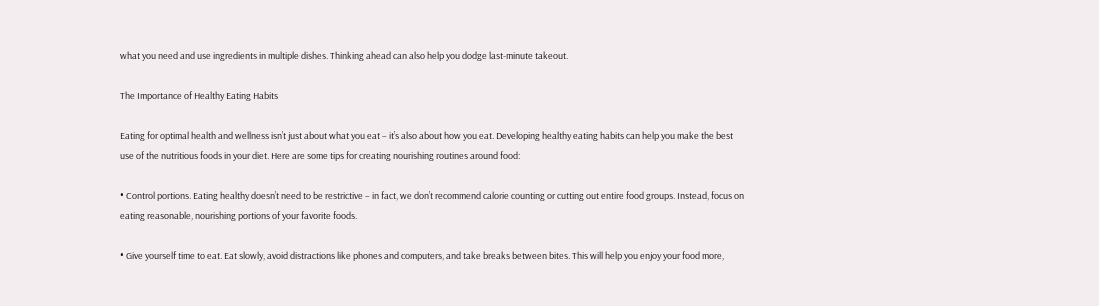what you need and use ingredients in multiple dishes. Thinking ahead can also help you dodge last-minute takeout.

The Importance of Healthy Eating Habits

Eating for optimal health and wellness isn’t just about what you eat – it’s also about how you eat. Developing healthy eating habits can help you make the best use of the nutritious foods in your diet. Here are some tips for creating nourishing routines around food:

• Control portions. Eating healthy doesn’t need to be restrictive – in fact, we don’t recommend calorie counting or cutting out entire food groups. Instead, focus on eating reasonable, nourishing portions of your favorite foods.

• Give yourself time to eat. Eat slowly, avoid distractions like phones and computers, and take breaks between bites. This will help you enjoy your food more,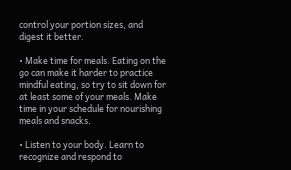control your portion sizes, and digest it better.

• Make time for meals. Eating on the go can make it harder to practice mindful eating, so try to sit down for at least some of your meals. Make time in your schedule for nourishing meals and snacks.

• Listen to your body. Learn to recognize and respond to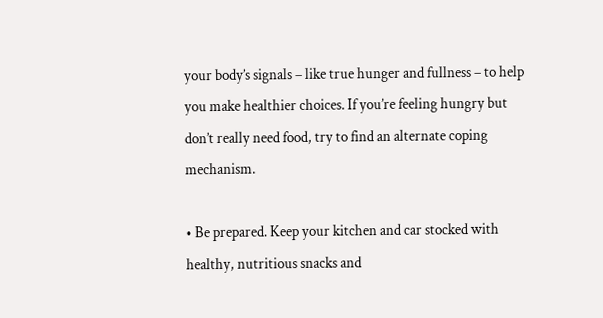your body’s signals – like true hunger and fullness – to help you make healthier choices. If you’re feeling hungry but don’t really need food, try to find an alternate coping mechanism.

• Be prepared. Keep your kitchen and car stocked with healthy, nutritious snacks and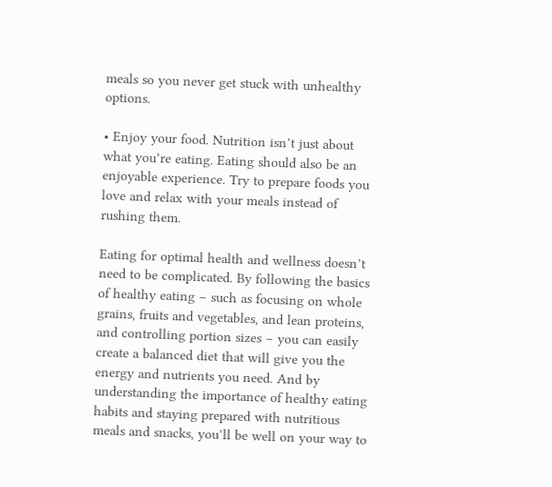meals so you never get stuck with unhealthy options.

• Enjoy your food. Nutrition isn’t just about what you’re eating. Eating should also be an enjoyable experience. Try to prepare foods you love and relax with your meals instead of rushing them.

Eating for optimal health and wellness doesn’t need to be complicated. By following the basics of healthy eating – such as focusing on whole grains, fruits and vegetables, and lean proteins, and controlling portion sizes – you can easily create a balanced diet that will give you the energy and nutrients you need. And by understanding the importance of healthy eating habits and staying prepared with nutritious meals and snacks, you’ll be well on your way to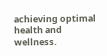achieving optimal health and wellness.